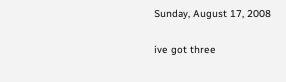Sunday, August 17, 2008

ive got three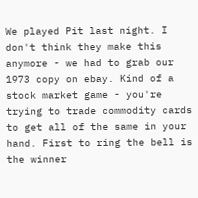We played Pit last night. I don't think they make this anymore - we had to grab our 1973 copy on ebay. Kind of a stock market game - you're trying to trade commodity cards to get all of the same in your hand. First to ring the bell is the winner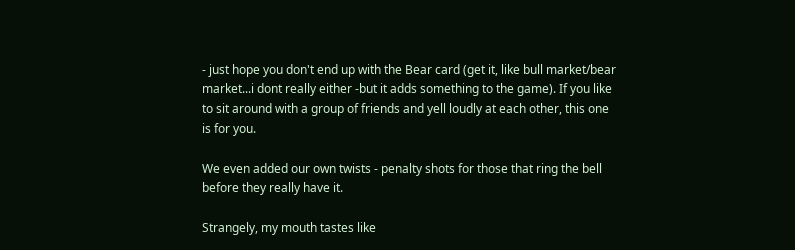- just hope you don't end up with the Bear card (get it, like bull market/bear market...i dont really either -but it adds something to the game). If you like to sit around with a group of friends and yell loudly at each other, this one is for you.

We even added our own twists - penalty shots for those that ring the bell before they really have it.

Strangely, my mouth tastes like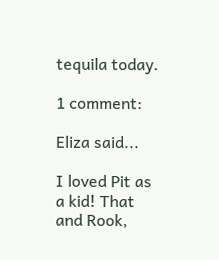tequila today.

1 comment:

Eliza said...

I loved Pit as a kid! That and Rook,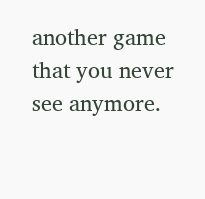another game that you never see anymore.